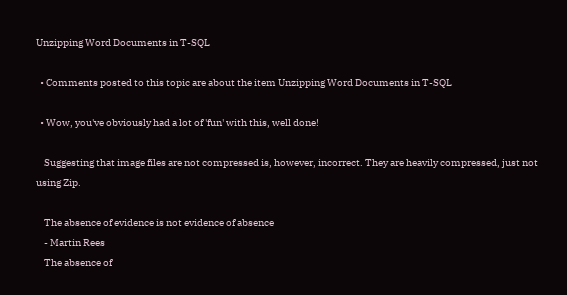Unzipping Word Documents in T-SQL

  • Comments posted to this topic are about the item Unzipping Word Documents in T-SQL

  • Wow, you've obviously had a lot of 'fun' with this, well done!

    Suggesting that image files are not compressed is, however, incorrect. They are heavily compressed, just not using Zip.

    The absence of evidence is not evidence of absence
    - Martin Rees
    The absence of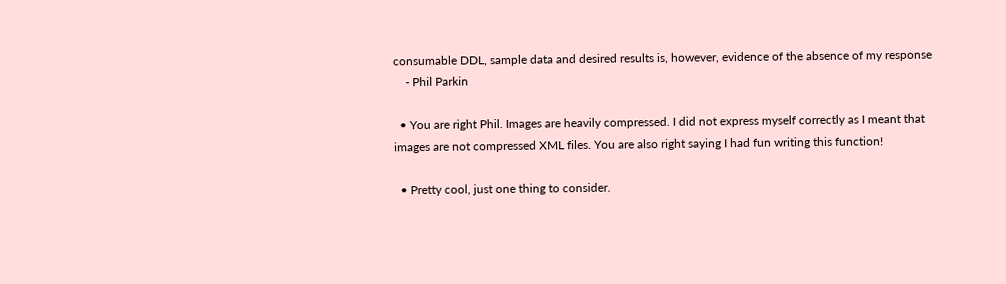consumable DDL, sample data and desired results is, however, evidence of the absence of my response
    - Phil Parkin

  • You are right Phil. Images are heavily compressed. I did not express myself correctly as I meant that images are not compressed XML files. You are also right saying I had fun writing this function!

  • Pretty cool, just one thing to consider.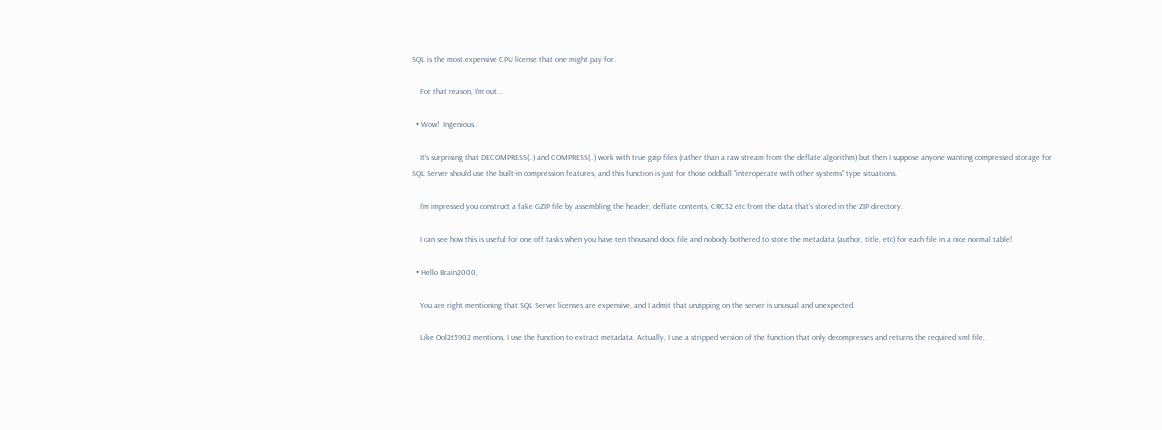SQL is the most expensive CPU license that one might pay for.

    For that reason, I'm out...

  • Wow!  Ingenious.

    It's surprising that DECOMPRESS(..) and COMPRESS(..) work with true gzip files (rather than a raw stream from the deflate algorithm) but then I suppose anyone wanting compressed storage for SQL Server should use the built-in compression features, and this function is just for those oddball "interoperate with other systems" type situations.

    I'm impressed you construct a fake GZIP file by assembling the header, deflate contents, CRC32 etc from the data that's stored in the ZIP directory.

    I can see how this is useful for one off tasks when you have ten thousand docx file and nobody bothered to store the metadata (author, title, etc) for each file in a nice normal table!

  • Hello Brain2000,

    You are right mentioning that SQL Server licenses are expensive, and I admit that unzipping on the server is unusual and unexpected.

    Like Ool2t5902 mentions, I use the function to extract metadata. Actually, I use a stripped version of the function that only decompresses and returns the required xml file,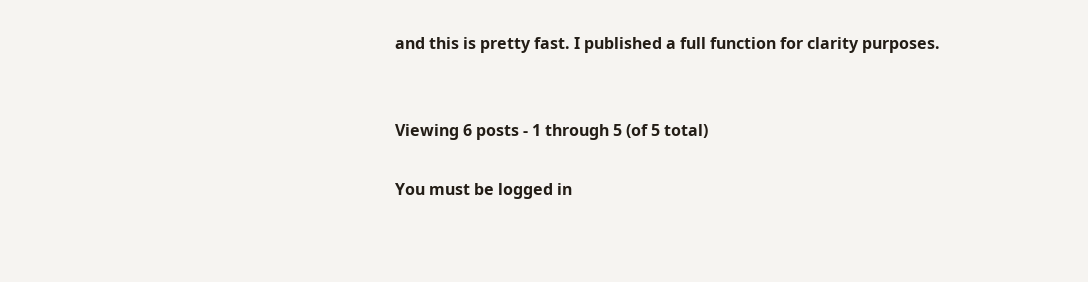and this is pretty fast. I published a full function for clarity purposes.


Viewing 6 posts - 1 through 5 (of 5 total)

You must be logged in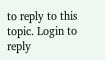to reply to this topic. Login to reply